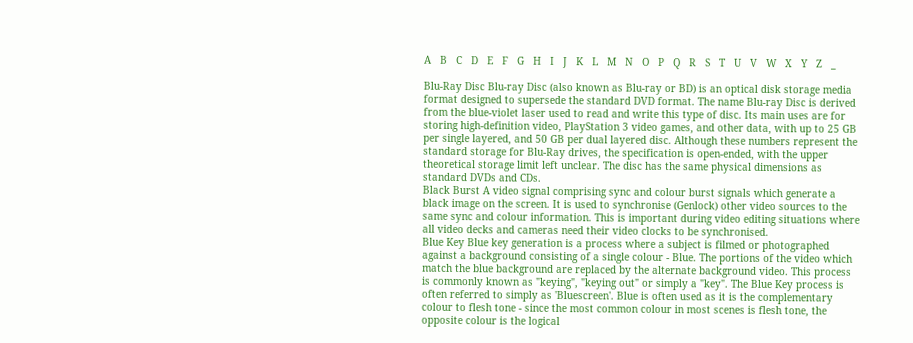A   B   C   D   E   F   G   H   I   J   K   L   M   N   O   P   Q   R   S   T   U   V   W   X   Y   Z   _

Blu-Ray Disc Blu-ray Disc (also known as Blu-ray or BD) is an optical disk storage media format designed to supersede the standard DVD format. The name Blu-ray Disc is derived from the blue-violet laser used to read and write this type of disc. Its main uses are for storing high-definition video, PlayStation 3 video games, and other data, with up to 25 GB per single layered, and 50 GB per dual layered disc. Although these numbers represent the standard storage for Blu-Ray drives, the specification is open-ended, with the upper theoretical storage limit left unclear. The disc has the same physical dimensions as standard DVDs and CDs.
Black Burst A video signal comprising sync and colour burst signals which generate a black image on the screen. It is used to synchronise (Genlock) other video sources to the same sync and colour information. This is important during video editing situations where all video decks and cameras need their video clocks to be synchronised.
Blue Key Blue key generation is a process where a subject is filmed or photographed against a background consisting of a single colour - Blue. The portions of the video which match the blue background are replaced by the alternate background video. This process is commonly known as "keying", "keying out" or simply a "key". The Blue Key process is often referred to simply as 'Bluescreen'. Blue is often used as it is the complementary colour to flesh tone - since the most common colour in most scenes is flesh tone, the opposite colour is the logical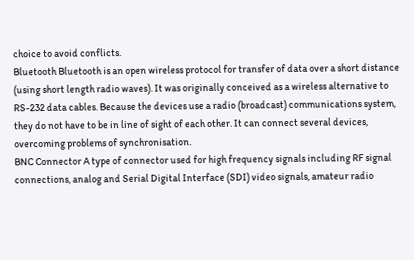choice to avoid conflicts.
Bluetooth Bluetooth is an open wireless protocol for transfer of data over a short distance (using short length radio waves). It was originally conceived as a wireless alternative to RS-232 data cables. Because the devices use a radio (broadcast) communications system, they do not have to be in line of sight of each other. It can connect several devices, overcoming problems of synchronisation.
BNC Connector A type of connector used for high frequency signals including RF signal connections, analog and Serial Digital Interface (SDI) video signals, amateur radio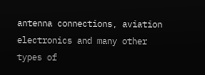antenna connections, aviation electronics and many other types of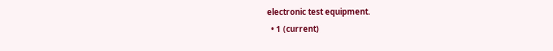electronic test equipment.
  • 1 (current)